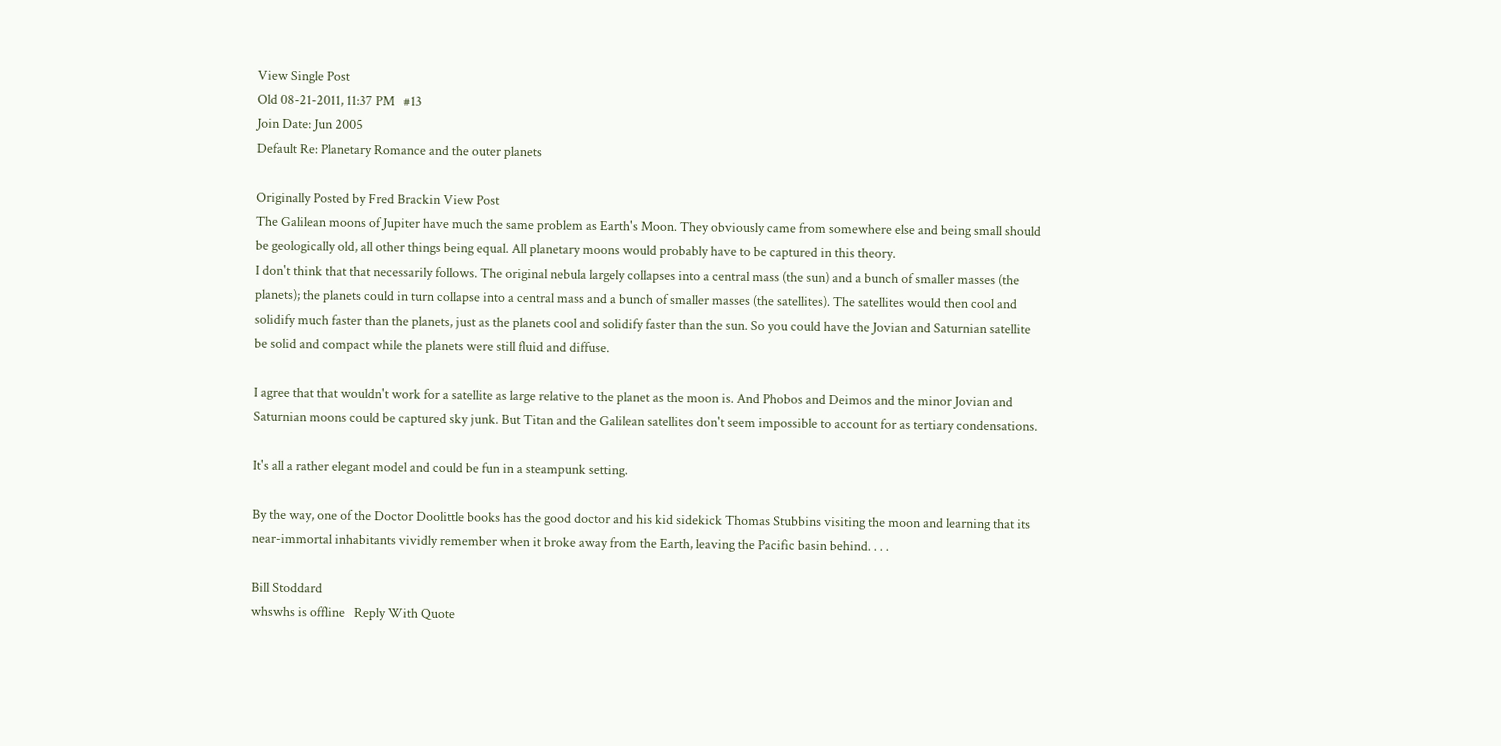View Single Post
Old 08-21-2011, 11:37 PM   #13
Join Date: Jun 2005
Default Re: Planetary Romance and the outer planets

Originally Posted by Fred Brackin View Post
The Galilean moons of Jupiter have much the same problem as Earth's Moon. They obviously came from somewhere else and being small should be geologically old, all other things being equal. All planetary moons would probably have to be captured in this theory.
I don't think that that necessarily follows. The original nebula largely collapses into a central mass (the sun) and a bunch of smaller masses (the planets); the planets could in turn collapse into a central mass and a bunch of smaller masses (the satellites). The satellites would then cool and solidify much faster than the planets, just as the planets cool and solidify faster than the sun. So you could have the Jovian and Saturnian satellite be solid and compact while the planets were still fluid and diffuse.

I agree that that wouldn't work for a satellite as large relative to the planet as the moon is. And Phobos and Deimos and the minor Jovian and Saturnian moons could be captured sky junk. But Titan and the Galilean satellites don't seem impossible to account for as tertiary condensations.

It's all a rather elegant model and could be fun in a steampunk setting.

By the way, one of the Doctor Doolittle books has the good doctor and his kid sidekick Thomas Stubbins visiting the moon and learning that its near-immortal inhabitants vividly remember when it broke away from the Earth, leaving the Pacific basin behind. . . .

Bill Stoddard
whswhs is offline   Reply With Quote